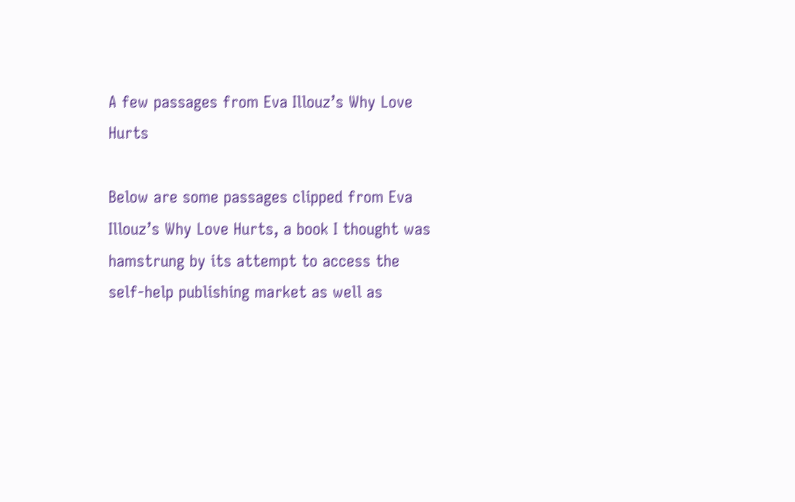A few passages from Eva Illouz’s Why Love Hurts

Below are some passages clipped from Eva Illouz’s Why Love Hurts, a book I thought was hamstrung by its attempt to access the self-help publishing market as well as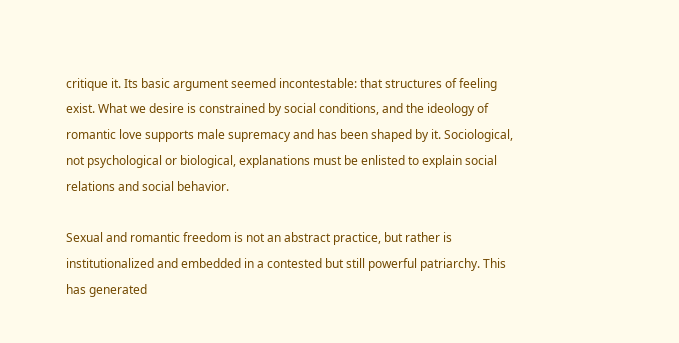critique it. Its basic argument seemed incontestable: that structures of feeling exist. What we desire is constrained by social conditions, and the ideology of romantic love supports male supremacy and has been shaped by it. Sociological, not psychological or biological, explanations must be enlisted to explain social relations and social behavior.

Sexual and romantic freedom is not an abstract practice, but rather is institutionalized and embedded in a contested but still powerful patriarchy. This has generated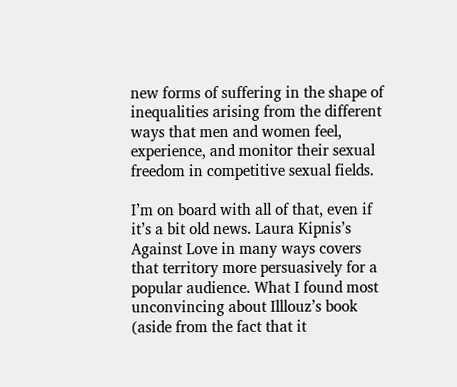new forms of suffering in the shape of inequalities arising from the different ways that men and women feel, experience, and monitor their sexual freedom in competitive sexual fields.

I’m on board with all of that, even if it’s a bit old news. Laura Kipnis’s Against Love in many ways covers that territory more persuasively for a popular audience. What I found most unconvincing about Illlouz’s book (aside from the fact that it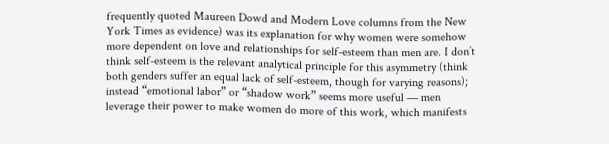frequently quoted Maureen Dowd and Modern Love columns from the New York Times as evidence) was its explanation for why women were somehow more dependent on love and relationships for self-esteem than men are. I don’t think self-esteem is the relevant analytical principle for this asymmetry (think both genders suffer an equal lack of self-esteem, though for varying reasons); instead “emotional labor” or “shadow work” seems more useful — men leverage their power to make women do more of this work, which manifests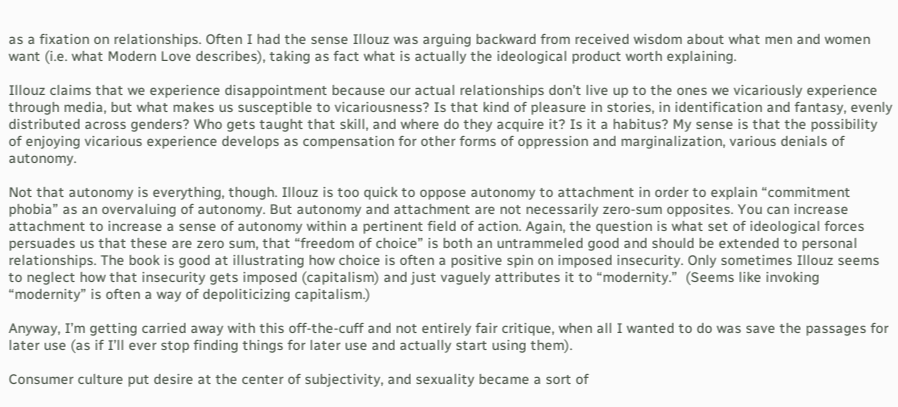as a fixation on relationships. Often I had the sense Illouz was arguing backward from received wisdom about what men and women want (i.e. what Modern Love describes), taking as fact what is actually the ideological product worth explaining.

Illouz claims that we experience disappointment because our actual relationships don’t live up to the ones we vicariously experience through media, but what makes us susceptible to vicariousness? Is that kind of pleasure in stories, in identification and fantasy, evenly distributed across genders? Who gets taught that skill, and where do they acquire it? Is it a habitus? My sense is that the possibility of enjoying vicarious experience develops as compensation for other forms of oppression and marginalization, various denials of autonomy.

Not that autonomy is everything, though. Illouz is too quick to oppose autonomy to attachment in order to explain “commitment phobia” as an overvaluing of autonomy. But autonomy and attachment are not necessarily zero-sum opposites. You can increase attachment to increase a sense of autonomy within a pertinent field of action. Again, the question is what set of ideological forces persuades us that these are zero sum, that “freedom of choice” is both an untrammeled good and should be extended to personal relationships. The book is good at illustrating how choice is often a positive spin on imposed insecurity. Only sometimes Illouz seems to neglect how that insecurity gets imposed (capitalism) and just vaguely attributes it to “modernity.”  (Seems like invoking “modernity” is often a way of depoliticizing capitalism.)

Anyway, I’m getting carried away with this off-the-cuff and not entirely fair critique, when all I wanted to do was save the passages for later use (as if I’ll ever stop finding things for later use and actually start using them).

Consumer culture put desire at the center of subjectivity, and sexuality became a sort of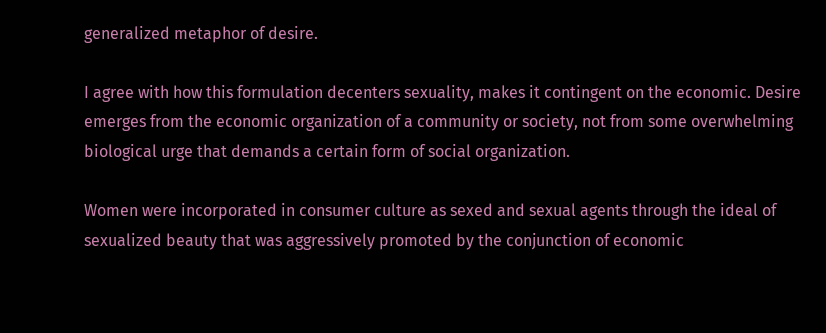generalized metaphor of desire.

I agree with how this formulation decenters sexuality, makes it contingent on the economic. Desire emerges from the economic organization of a community or society, not from some overwhelming biological urge that demands a certain form of social organization.

Women were incorporated in consumer culture as sexed and sexual agents through the ideal of sexualized beauty that was aggressively promoted by the conjunction of economic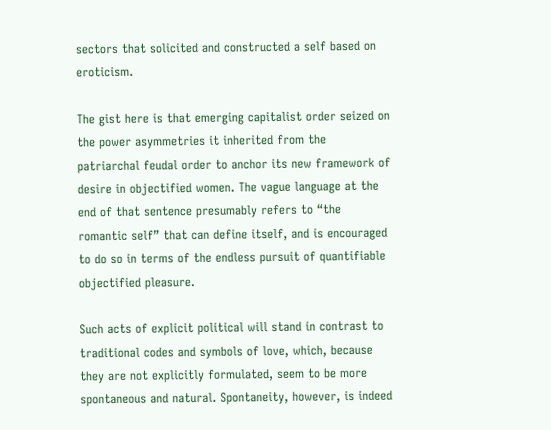sectors that solicited and constructed a self based on eroticism.

The gist here is that emerging capitalist order seized on the power asymmetries it inherited from the patriarchal feudal order to anchor its new framework of desire in objectified women. The vague language at the end of that sentence presumably refers to “the romantic self” that can define itself, and is encouraged to do so in terms of the endless pursuit of quantifiable objectified pleasure.

Such acts of explicit political will stand in contrast to traditional codes and symbols of love, which, because they are not explicitly formulated, seem to be more spontaneous and natural. Spontaneity, however, is indeed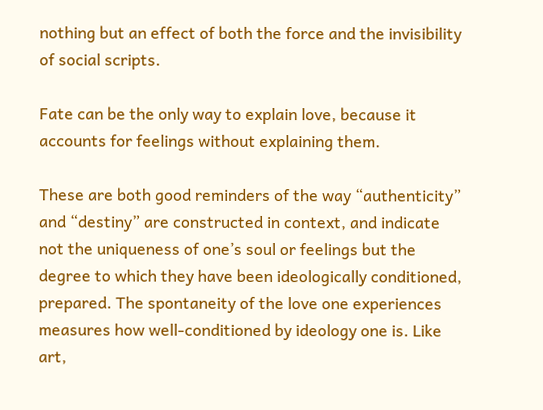nothing but an effect of both the force and the invisibility of social scripts.

Fate can be the only way to explain love, because it accounts for feelings without explaining them.

These are both good reminders of the way “authenticity” and “destiny” are constructed in context, and indicate not the uniqueness of one’s soul or feelings but the degree to which they have been ideologically conditioned, prepared. The spontaneity of the love one experiences measures how well-conditioned by ideology one is. Like art,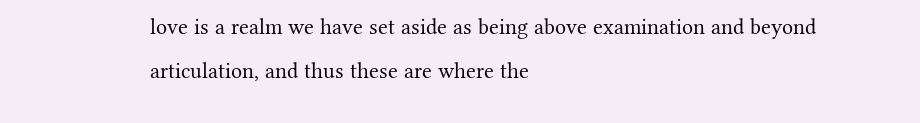love is a realm we have set aside as being above examination and beyond articulation, and thus these are where the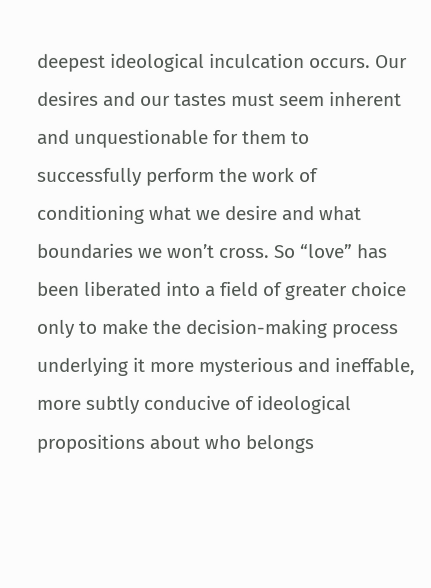deepest ideological inculcation occurs. Our desires and our tastes must seem inherent and unquestionable for them to successfully perform the work of conditioning what we desire and what boundaries we won’t cross. So “love” has been liberated into a field of greater choice only to make the decision-making process underlying it more mysterious and ineffable, more subtly conducive of ideological propositions about who belongs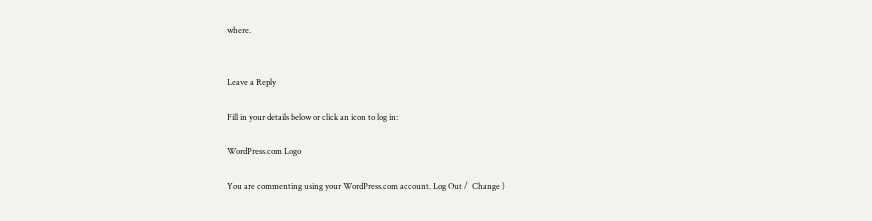where.


Leave a Reply

Fill in your details below or click an icon to log in:

WordPress.com Logo

You are commenting using your WordPress.com account. Log Out /  Change )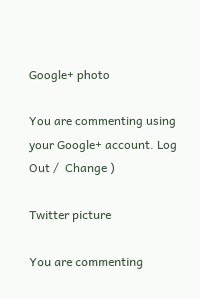Google+ photo

You are commenting using your Google+ account. Log Out /  Change )

Twitter picture

You are commenting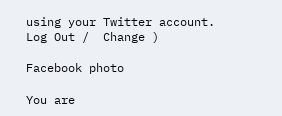using your Twitter account. Log Out /  Change )

Facebook photo

You are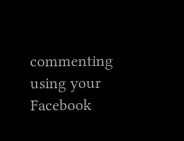commenting using your Facebook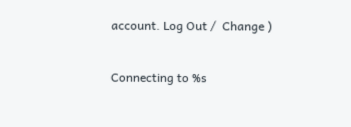account. Log Out /  Change )


Connecting to %s